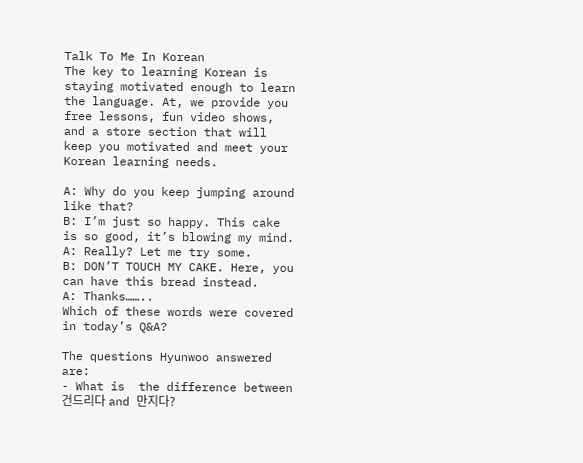Talk To Me In Korean
The key to learning Korean is staying motivated enough to learn the language. At, we provide you free lessons, fun video shows, and a store section that will keep you motivated and meet your Korean learning needs.

A: Why do you keep jumping around like that?
B: I’m just so happy. This cake is so good, it’s blowing my mind.
A: Really? Let me try some.
B: DON’T TOUCH MY CAKE. Here, you can have this bread instead.
A: Thanks……..
Which of these words were covered in today’s Q&A?

The questions Hyunwoo answered are:
- What is  the difference between 건드리다 and 만지다?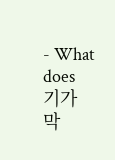- What does  기가 막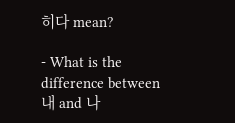히다 mean?

- What is the difference between 내 and 나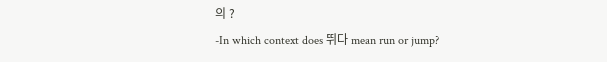의 ?
-In which context does 뛰다 mean run or jump?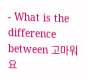- What is the difference between 고마워요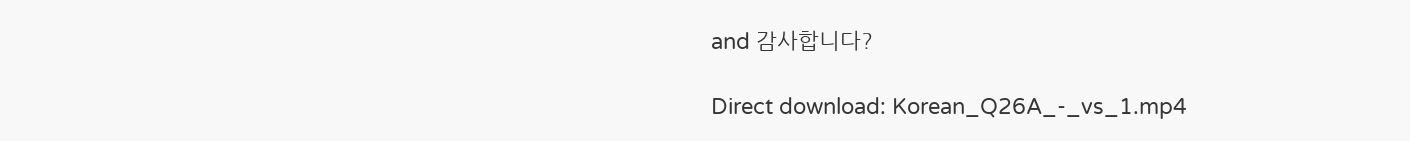and 감사합니다?

Direct download: Korean_Q26A_-_vs_1.mp4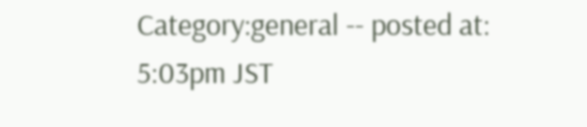Category:general -- posted at: 5:03pm JST